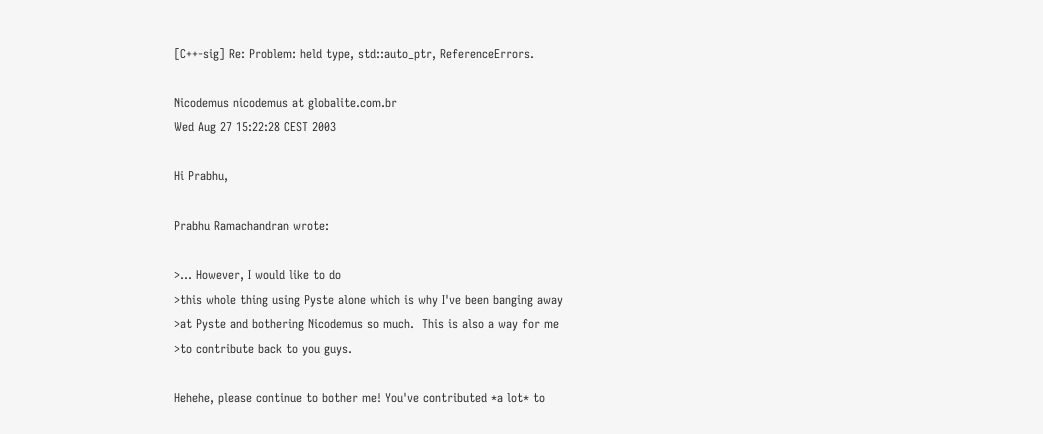[C++-sig] Re: Problem: held type, std::auto_ptr, ReferenceErrors.

Nicodemus nicodemus at globalite.com.br
Wed Aug 27 15:22:28 CEST 2003

Hi Prabhu,

Prabhu Ramachandran wrote:

>... However, I would like to do
>this whole thing using Pyste alone which is why I've been banging away
>at Pyste and bothering Nicodemus so much.  This is also a way for me
>to contribute back to you guys.

Hehehe, please continue to bother me! You've contributed *a lot* to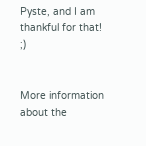Pyste, and I am thankful for that! ;)


More information about the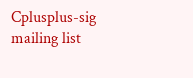Cplusplus-sig mailing list